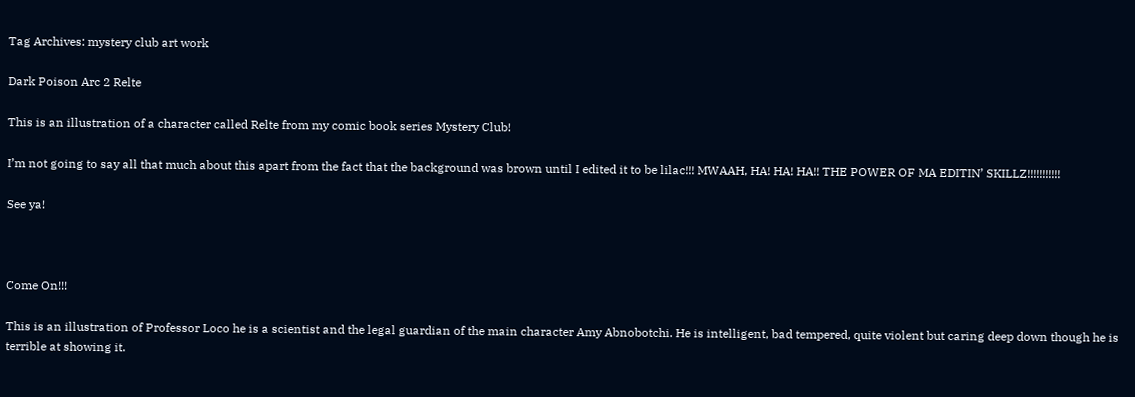Tag Archives: mystery club art work

Dark Poison Arc 2 Relte

This is an illustration of a character called Relte from my comic book series Mystery Club!

I’m not going to say all that much about this apart from the fact that the background was brown until I edited it to be lilac!!! MWAAH, HA! HA! HA!! THE POWER OF MA EDITIN’ SKILLZ!!!!!!!!!!!

See ya!



Come On!!!

This is an illustration of Professor Loco he is a scientist and the legal guardian of the main character Amy Abnobotchi. He is intelligent, bad tempered, quite violent but caring deep down though he is terrible at showing it.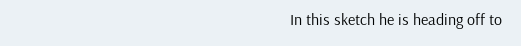In this sketch he is heading off to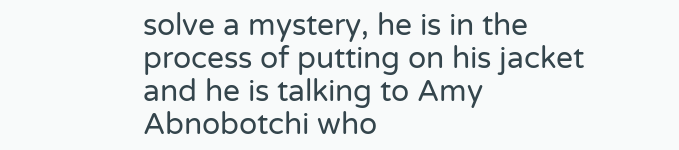solve a mystery, he is in the process of putting on his jacket and he is talking to Amy Abnobotchi who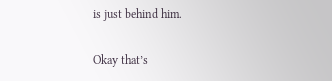is just behind him.

Okay that’s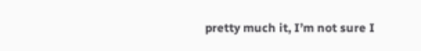pretty much it, I’m not sure I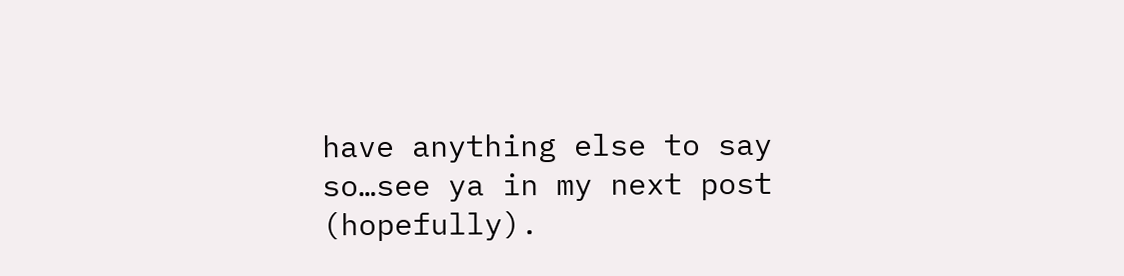have anything else to say so…see ya in my next post (hopefully).